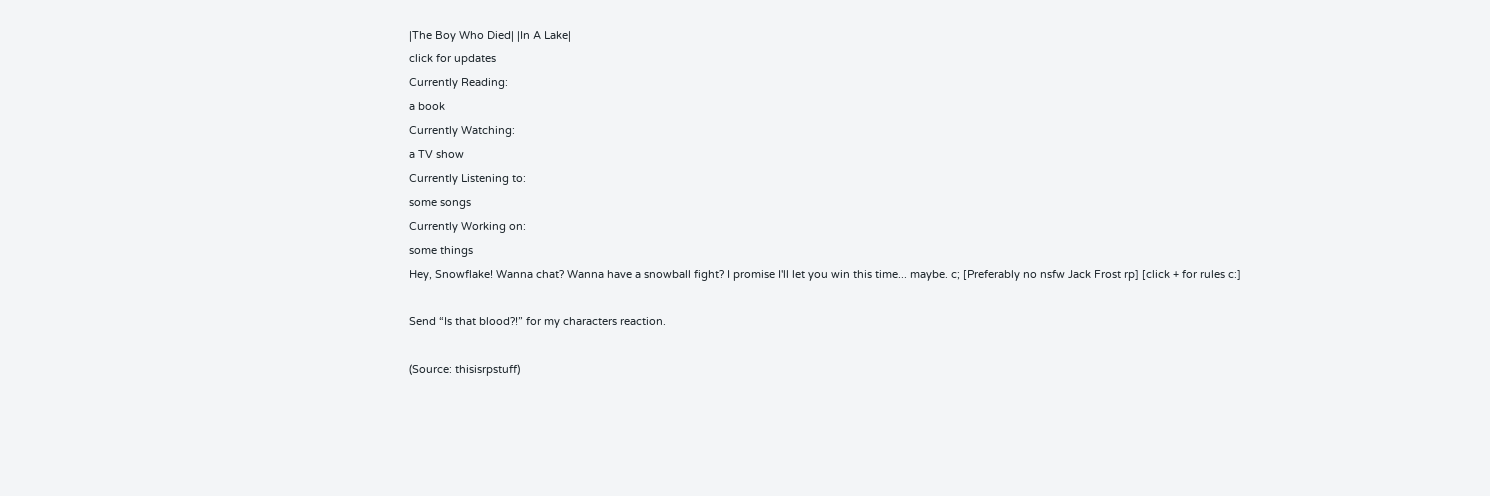|The Boy Who Died| |In A Lake|
click for updates
Currently Reading:
a book
Currently Watching:
a TV show
Currently Listening to:
some songs
Currently Working on:
some things
Hey, Snowflake! Wanna chat? Wanna have a snowball fight? I promise I'll let you win this time... maybe. c; [Preferably no nsfw Jack Frost rp] [click + for rules c:]

Send “Is that blood?!” for my characters reaction.

(Source: thisisrpstuff)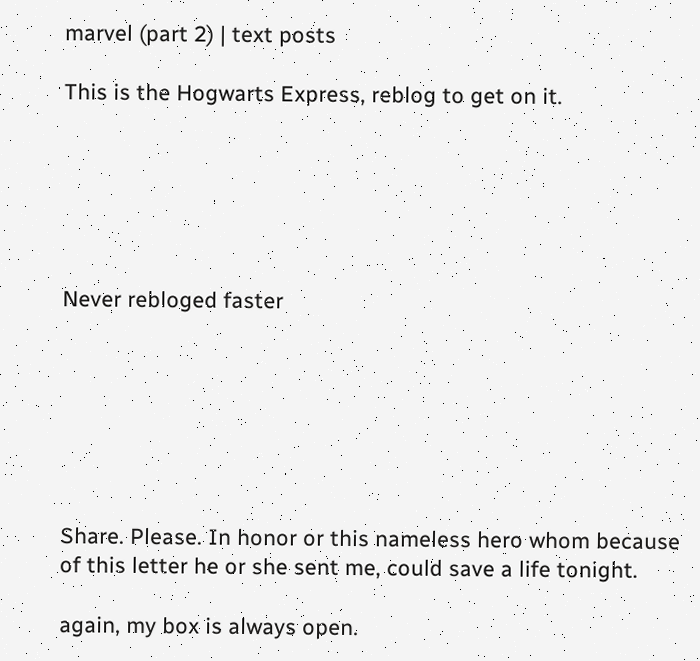marvel (part 2) | text posts

This is the Hogwarts Express, reblog to get on it.






Never rebloged faster







Share. Please. In honor or this nameless hero whom because of this letter he or she sent me, could save a life tonight.

again, my box is always open.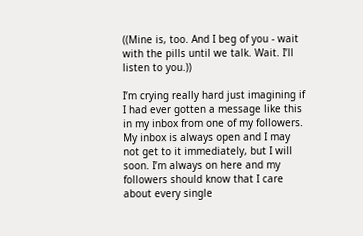((Mine is, too. And I beg of you - wait with the pills until we talk. Wait. I’ll listen to you.))

I’m crying really hard just imagining if I had ever gotten a message like this in my inbox from one of my followers. My inbox is always open and I may not get to it immediately, but I will soon. I’m always on here and my followers should know that I care about every single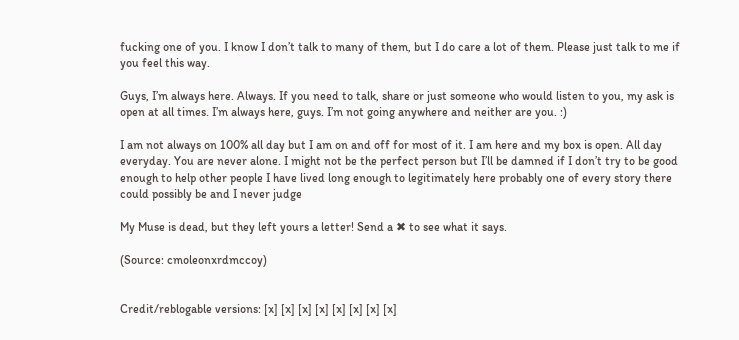fucking one of you. I know I don’t talk to many of them, but I do care a lot of them. Please just talk to me if you feel this way.

Guys, I’m always here. Always. If you need to talk, share or just someone who would listen to you, my ask is open at all times. I’m always here, guys. I’m not going anywhere and neither are you. :)

I am not always on 100% all day but I am on and off for most of it. I am here and my box is open. All day everyday. You are never alone. I might not be the perfect person but I’ll be damned if I don’t try to be good enough to help other people I have lived long enough to legitimately here probably one of every story there could possibly be and I never judge

My Muse is dead, but they left yours a letter! Send a ✖ to see what it says.

(Source: cmoleonxrdmccoy)


Credit/reblogable versions: [x] [x] [x] [x] [x] [x] [x] [x]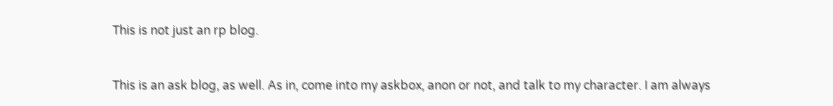This is not just an rp blog.


This is an ask blog, as well. As in, come into my askbox, anon or not, and talk to my character. I am always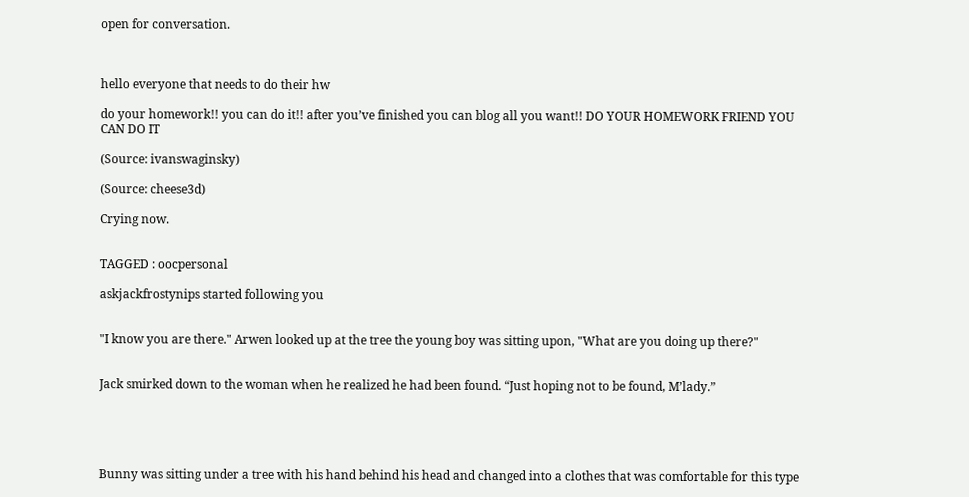open for conversation.



hello everyone that needs to do their hw

do your homework!! you can do it!! after you’ve finished you can blog all you want!! DO YOUR HOMEWORK FRIEND YOU CAN DO IT

(Source: ivanswaginsky)

(Source: cheese3d)

Crying now.


TAGGED : oocpersonal

askjackfrostynips started following you


"I know you are there." Arwen looked up at the tree the young boy was sitting upon, "What are you doing up there?"


Jack smirked down to the woman when he realized he had been found. “Just hoping not to be found, M’lady.”





Bunny was sitting under a tree with his hand behind his head and changed into a clothes that was comfortable for this type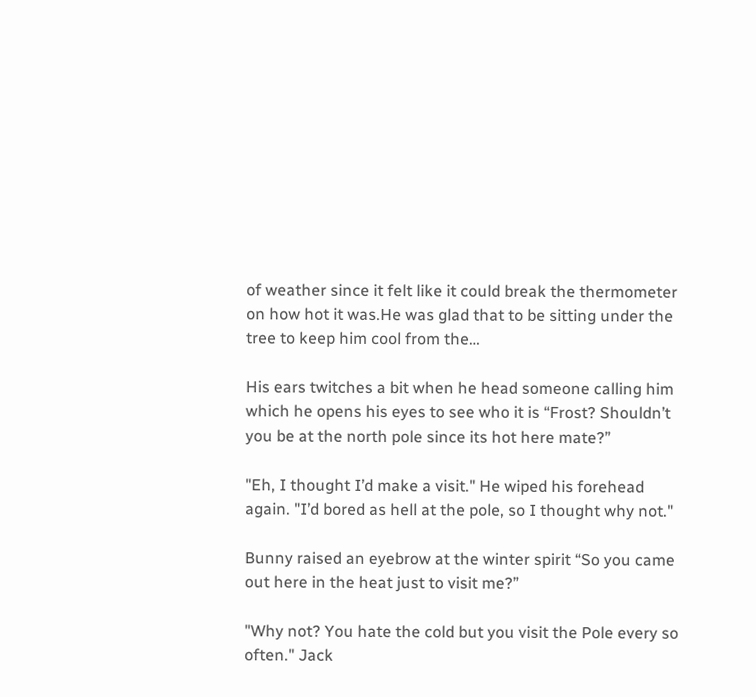of weather since it felt like it could break the thermometer on how hot it was.He was glad that to be sitting under the tree to keep him cool from the…

His ears twitches a bit when he head someone calling him which he opens his eyes to see who it is “Frost? Shouldn’t you be at the north pole since its hot here mate?”

"Eh, I thought I’d make a visit." He wiped his forehead again. "I’d bored as hell at the pole, so I thought why not."

Bunny raised an eyebrow at the winter spirit “So you came out here in the heat just to visit me?”

"Why not? You hate the cold but you visit the Pole every so often." Jack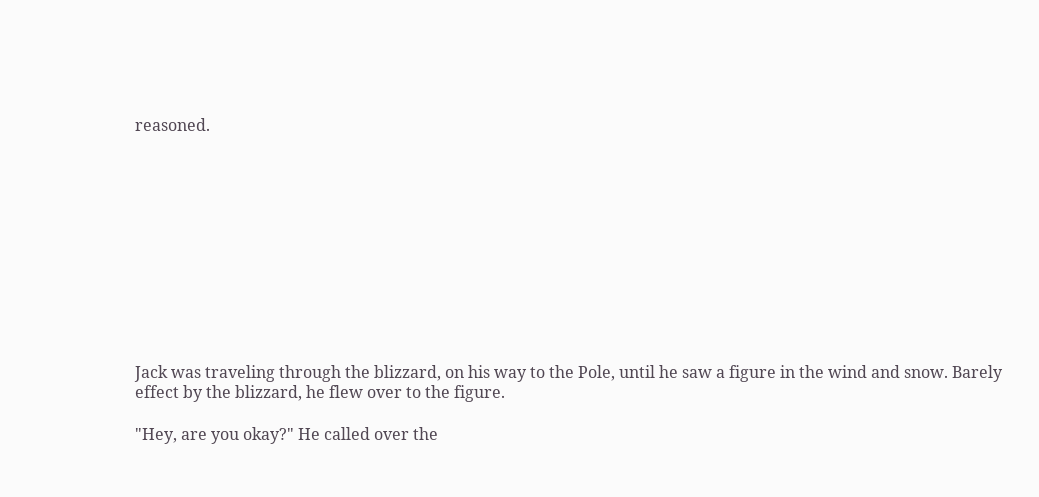reasoned.











Jack was traveling through the blizzard, on his way to the Pole, until he saw a figure in the wind and snow. Barely effect by the blizzard, he flew over to the figure.

"Hey, are you okay?" He called over the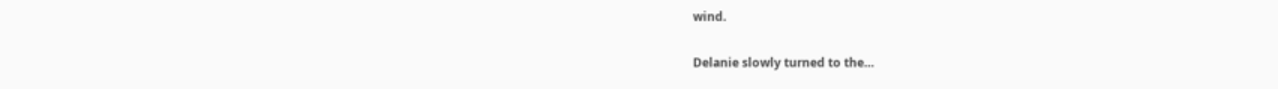wind.

Delanie slowly turned to the…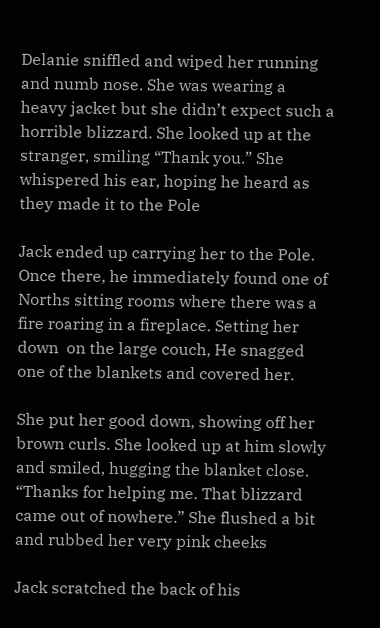Delanie sniffled and wiped her running and numb nose. She was wearing a heavy jacket but she didn’t expect such a horrible blizzard. She looked up at the stranger, smiling “Thank you.” She whispered his ear, hoping he heard as they made it to the Pole

Jack ended up carrying her to the Pole. Once there, he immediately found one of Norths sitting rooms where there was a fire roaring in a fireplace. Setting her down  on the large couch, He snagged one of the blankets and covered her.

She put her good down, showing off her brown curls. She looked up at him slowly and smiled, hugging the blanket close. “Thanks for helping me. That blizzard came out of nowhere.” She flushed a bit and rubbed her very pink cheeks

Jack scratched the back of his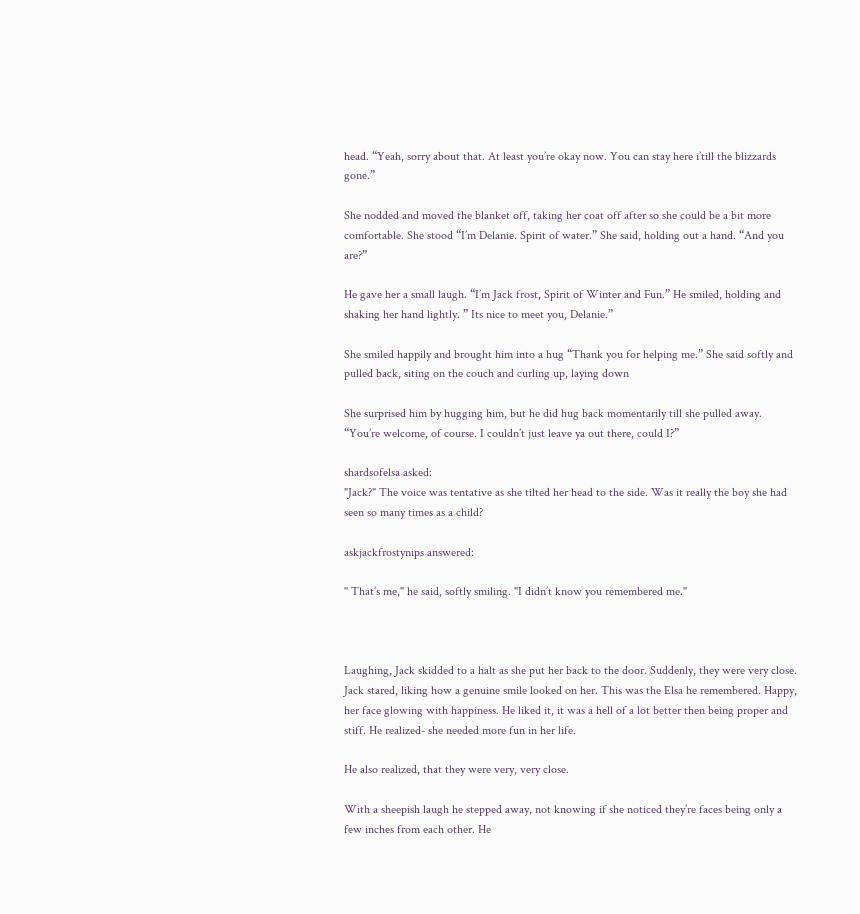head. “Yeah, sorry about that. At least you’re okay now. You can stay here i’till the blizzards gone.”

She nodded and moved the blanket off, taking her coat off after so she could be a bit more comfortable. She stood “I’m Delanie. Spirit of water.” She said, holding out a hand. “And you are?”

He gave her a small laugh. “I’m Jack frost, Spirit of Winter and Fun.” He smiled, holding and shaking her hand lightly. ” Its nice to meet you, Delanie.”

She smiled happily and brought him into a hug “Thank you for helping me.” She said softly and pulled back, siting on the couch and curling up, laying down

She surprised him by hugging him, but he did hug back momentarily till she pulled away. “You’re welcome, of course. I couldn’t just leave ya out there, could I?”

shardsofelsa asked:
"Jack?" The voice was tentative as she tilted her head to the side. Was it really the boy she had seen so many times as a child?

askjackfrostynips answered:

" That’s me," he said, softly smiling. "I didn’t know you remembered me."



Laughing, Jack skidded to a halt as she put her back to the door. Suddenly, they were very close. Jack stared, liking how a genuine smile looked on her. This was the Elsa he remembered. Happy, her face glowing with happiness. He liked it, it was a hell of a lot better then being proper and stiff. He realized- she needed more fun in her life.

He also realized, that they were very, very close.

With a sheepish laugh he stepped away, not knowing if she noticed they’re faces being only a few inches from each other. He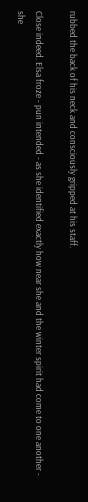rubbed the back of his neck and consciously gripped at his staff.

Close indeed. Elsa froze - pun intended - as she identified exactly how near she and the winter spirit had come to one another - she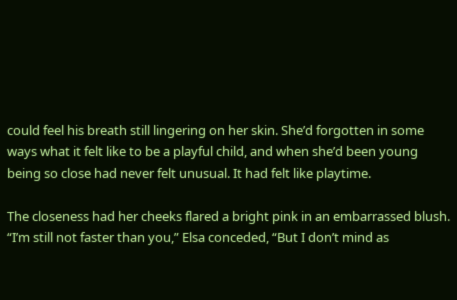could feel his breath still lingering on her skin. She’d forgotten in some ways what it felt like to be a playful child, and when she’d been young being so close had never felt unusual. It had felt like playtime.

The closeness had her cheeks flared a bright pink in an embarrassed blush. “I’m still not faster than you,” Elsa conceded, “But I don’t mind as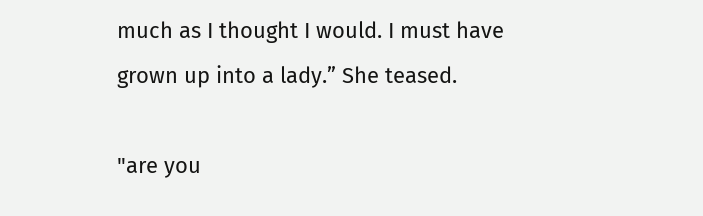much as I thought I would. I must have grown up into a lady.” She teased.

"are you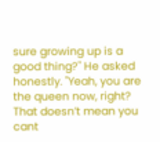sure growing up is a good thing?" He asked honestly. "Yeah, you are the queen now, right? That doesn’t mean you cant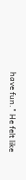have fun." He felt like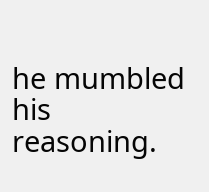he mumbled his reasoning.